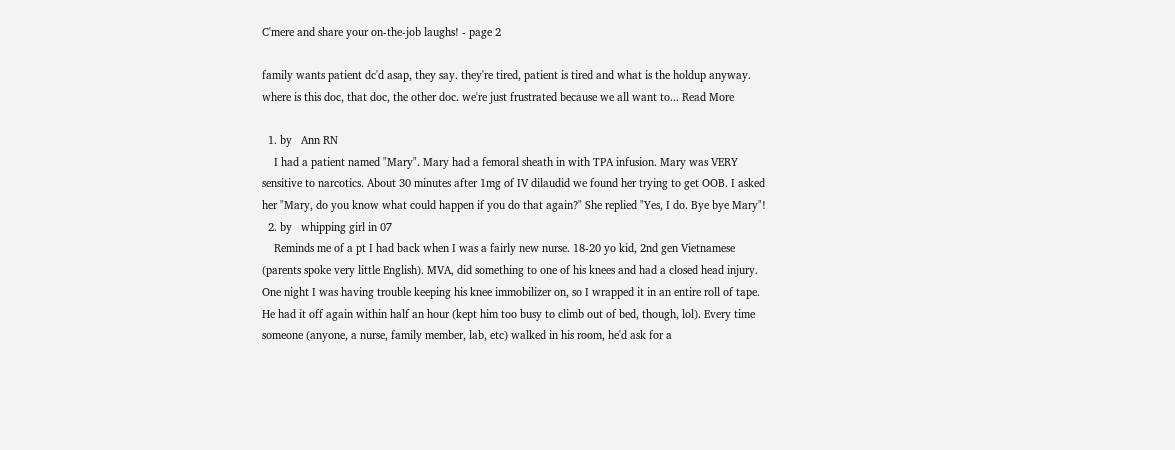C'mere and share your on-the-job laughs! - page 2

family wants patient dc'd asap, they say. they're tired, patient is tired and what is the holdup anyway. where is this doc, that doc, the other doc. we're just frustrated because we all want to... Read More

  1. by   Ann RN
    I had a patient named "Mary". Mary had a femoral sheath in with TPA infusion. Mary was VERY sensitive to narcotics. About 30 minutes after 1mg of IV dilaudid we found her trying to get OOB. I asked her "Mary, do you know what could happen if you do that again?" She replied "Yes, I do. Bye bye Mary"!
  2. by   whipping girl in 07
    Reminds me of a pt I had back when I was a fairly new nurse. 18-20 yo kid, 2nd gen Vietnamese (parents spoke very little English). MVA, did something to one of his knees and had a closed head injury. One night I was having trouble keeping his knee immobilizer on, so I wrapped it in an entire roll of tape. He had it off again within half an hour (kept him too busy to climb out of bed, though, lol). Every time someone (anyone, a nurse, family member, lab, etc) walked in his room, he'd ask for a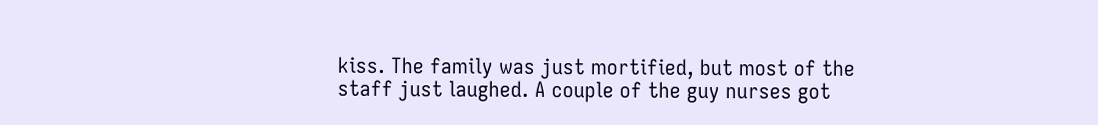kiss. The family was just mortified, but most of the staff just laughed. A couple of the guy nurses got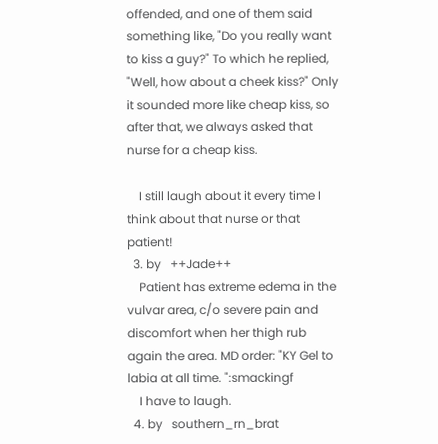offended, and one of them said something like, "Do you really want to kiss a guy?" To which he replied, "Well, how about a cheek kiss?" Only it sounded more like cheap kiss, so after that, we always asked that nurse for a cheap kiss.

    I still laugh about it every time I think about that nurse or that patient!
  3. by   ++Jade++
    Patient has extreme edema in the vulvar area, c/o severe pain and discomfort when her thigh rub again the area. MD order: "KY Gel to labia at all time. ":smackingf
    I have to laugh.
  4. by   southern_rn_brat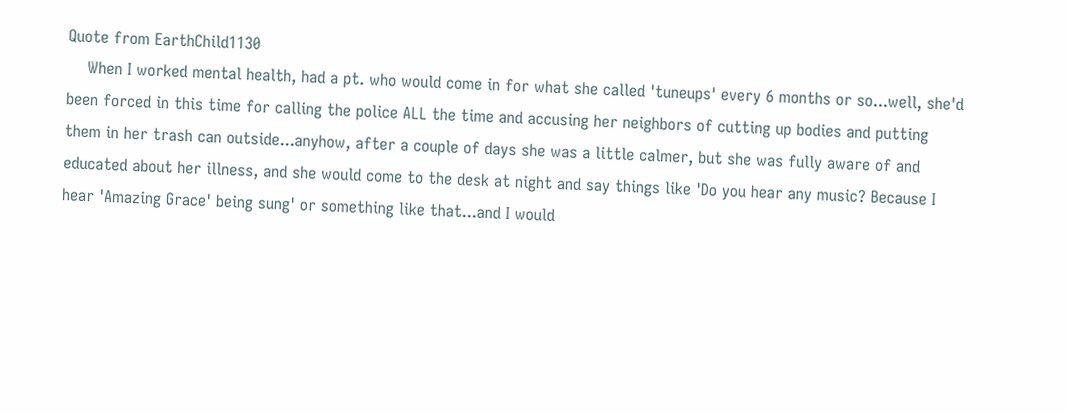Quote from EarthChild1130
    When I worked mental health, had a pt. who would come in for what she called 'tuneups' every 6 months or so...well, she'd been forced in this time for calling the police ALL the time and accusing her neighbors of cutting up bodies and putting them in her trash can outside...anyhow, after a couple of days she was a little calmer, but she was fully aware of and educated about her illness, and she would come to the desk at night and say things like 'Do you hear any music? Because I hear 'Amazing Grace' being sung' or something like that...and I would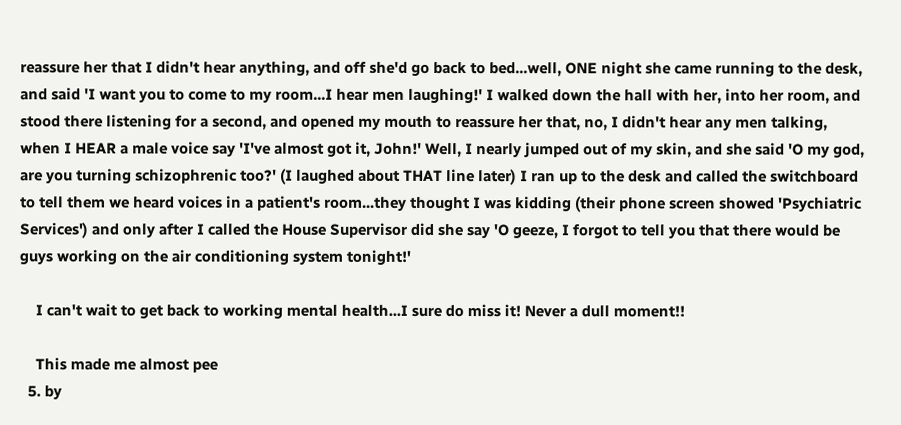reassure her that I didn't hear anything, and off she'd go back to bed...well, ONE night she came running to the desk, and said 'I want you to come to my room...I hear men laughing!' I walked down the hall with her, into her room, and stood there listening for a second, and opened my mouth to reassure her that, no, I didn't hear any men talking, when I HEAR a male voice say 'I've almost got it, John!' Well, I nearly jumped out of my skin, and she said 'O my god, are you turning schizophrenic too?' (I laughed about THAT line later) I ran up to the desk and called the switchboard to tell them we heard voices in a patient's room...they thought I was kidding (their phone screen showed 'Psychiatric Services') and only after I called the House Supervisor did she say 'O geeze, I forgot to tell you that there would be guys working on the air conditioning system tonight!'

    I can't wait to get back to working mental health...I sure do miss it! Never a dull moment!!

    This made me almost pee
  5. by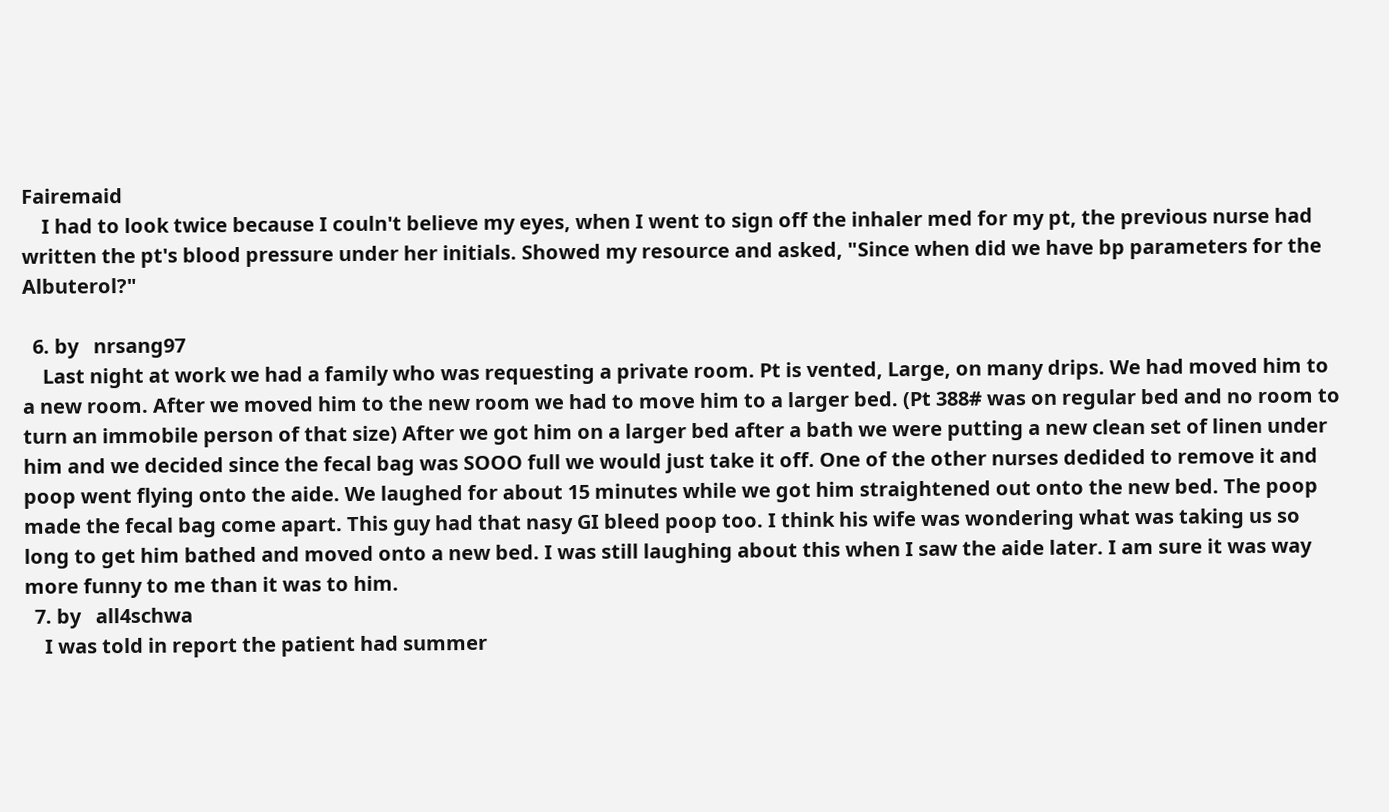Fairemaid
    I had to look twice because I couln't believe my eyes, when I went to sign off the inhaler med for my pt, the previous nurse had written the pt's blood pressure under her initials. Showed my resource and asked, "Since when did we have bp parameters for the Albuterol?"

  6. by   nrsang97
    Last night at work we had a family who was requesting a private room. Pt is vented, Large, on many drips. We had moved him to a new room. After we moved him to the new room we had to move him to a larger bed. (Pt 388# was on regular bed and no room to turn an immobile person of that size) After we got him on a larger bed after a bath we were putting a new clean set of linen under him and we decided since the fecal bag was SOOO full we would just take it off. One of the other nurses dedided to remove it and poop went flying onto the aide. We laughed for about 15 minutes while we got him straightened out onto the new bed. The poop made the fecal bag come apart. This guy had that nasy GI bleed poop too. I think his wife was wondering what was taking us so long to get him bathed and moved onto a new bed. I was still laughing about this when I saw the aide later. I am sure it was way more funny to me than it was to him.
  7. by   all4schwa
    I was told in report the patient had summer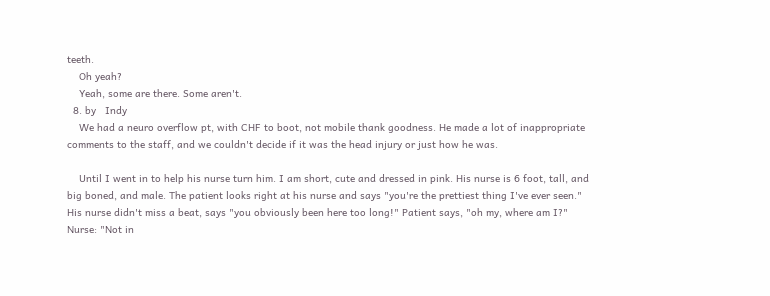teeth.
    Oh yeah?
    Yeah, some are there. Some aren't.
  8. by   Indy
    We had a neuro overflow pt, with CHF to boot, not mobile thank goodness. He made a lot of inappropriate comments to the staff, and we couldn't decide if it was the head injury or just how he was.

    Until I went in to help his nurse turn him. I am short, cute and dressed in pink. His nurse is 6 foot, tall, and big boned, and male. The patient looks right at his nurse and says "you're the prettiest thing I've ever seen." His nurse didn't miss a beat, says "you obviously been here too long!" Patient says, "oh my, where am I?" Nurse: "Not in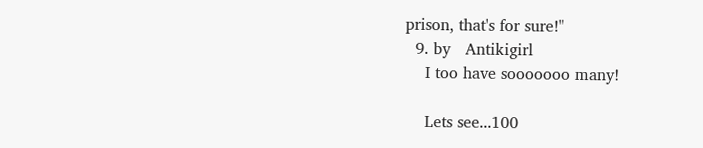prison, that's for sure!"
  9. by   Antikigirl
    I too have sooooooo many!

    Lets see...100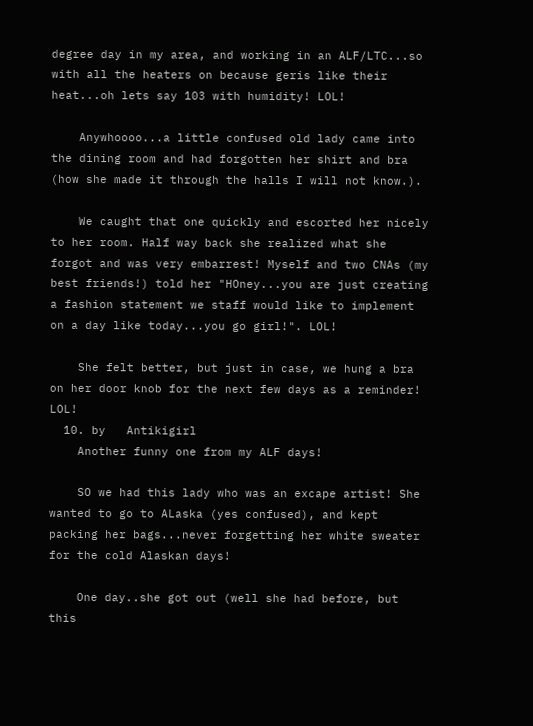degree day in my area, and working in an ALF/LTC...so with all the heaters on because geris like their heat...oh lets say 103 with humidity! LOL!

    Anywhoooo...a little confused old lady came into the dining room and had forgotten her shirt and bra (how she made it through the halls I will not know.).

    We caught that one quickly and escorted her nicely to her room. Half way back she realized what she forgot and was very embarrest! Myself and two CNAs (my best friends!) told her "HOney...you are just creating a fashion statement we staff would like to implement on a day like today...you go girl!". LOL!

    She felt better, but just in case, we hung a bra on her door knob for the next few days as a reminder! LOL!
  10. by   Antikigirl
    Another funny one from my ALF days!

    SO we had this lady who was an excape artist! She wanted to go to ALaska (yes confused), and kept packing her bags...never forgetting her white sweater for the cold Alaskan days!

    One day..she got out (well she had before, but this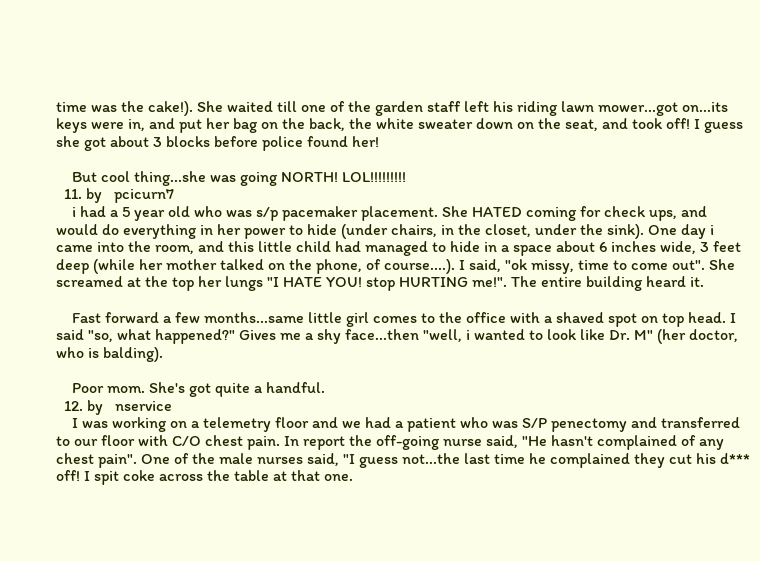time was the cake!). She waited till one of the garden staff left his riding lawn mower...got on...its keys were in, and put her bag on the back, the white sweater down on the seat, and took off! I guess she got about 3 blocks before police found her!

    But cool thing...she was going NORTH! LOL!!!!!!!!!
  11. by   pcicurn7
    i had a 5 year old who was s/p pacemaker placement. She HATED coming for check ups, and would do everything in her power to hide (under chairs, in the closet, under the sink). One day i came into the room, and this little child had managed to hide in a space about 6 inches wide, 3 feet deep (while her mother talked on the phone, of course....). I said, "ok missy, time to come out". She screamed at the top her lungs "I HATE YOU! stop HURTING me!". The entire building heard it.

    Fast forward a few months...same little girl comes to the office with a shaved spot on top head. I said "so, what happened?" Gives me a shy face...then "well, i wanted to look like Dr. M" (her doctor, who is balding).

    Poor mom. She's got quite a handful.
  12. by   nservice
    I was working on a telemetry floor and we had a patient who was S/P penectomy and transferred to our floor with C/O chest pain. In report the off-going nurse said, "He hasn't complained of any chest pain". One of the male nurses said, "I guess not...the last time he complained they cut his d*** off! I spit coke across the table at that one.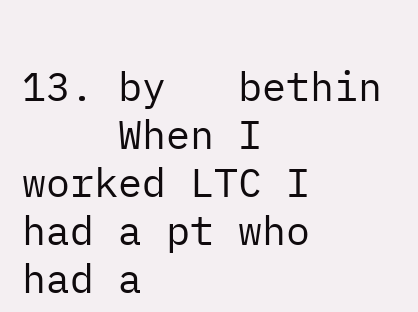13. by   bethin
    When I worked LTC I had a pt who had a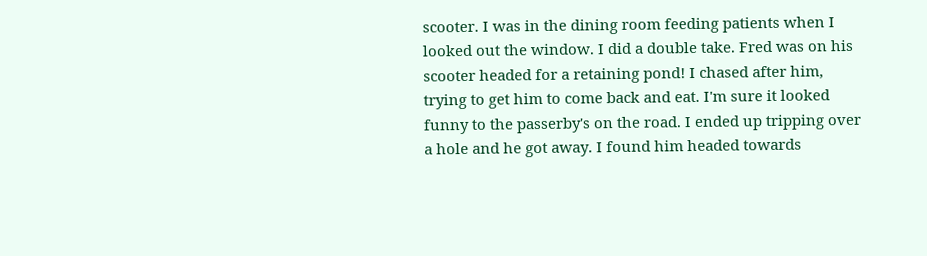scooter. I was in the dining room feeding patients when I looked out the window. I did a double take. Fred was on his scooter headed for a retaining pond! I chased after him, trying to get him to come back and eat. I'm sure it looked funny to the passerby's on the road. I ended up tripping over a hole and he got away. I found him headed towards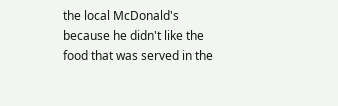the local McDonald's because he didn't like the food that was served in the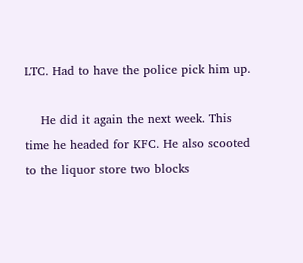LTC. Had to have the police pick him up.

    He did it again the next week. This time he headed for KFC. He also scooted to the liquor store two blocks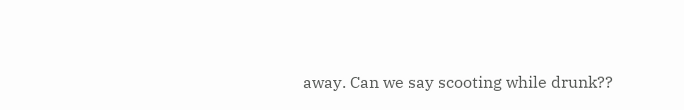away. Can we say scooting while drunk??